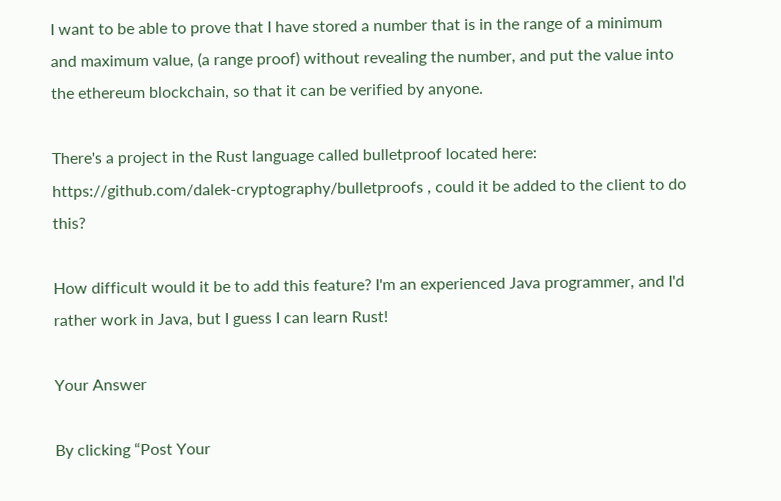I want to be able to prove that I have stored a number that is in the range of a minimum and maximum value, (a range proof) without revealing the number, and put the value into the ethereum blockchain, so that it can be verified by anyone.

There's a project in the Rust language called bulletproof located here: https://github.com/dalek-cryptography/bulletproofs , could it be added to the client to do this?

How difficult would it be to add this feature? I'm an experienced Java programmer, and I'd rather work in Java, but I guess I can learn Rust!

Your Answer

By clicking “Post Your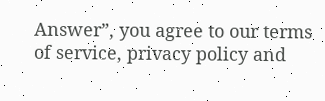Answer”, you agree to our terms of service, privacy policy and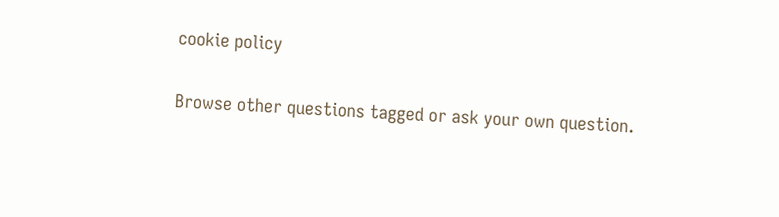cookie policy

Browse other questions tagged or ask your own question.